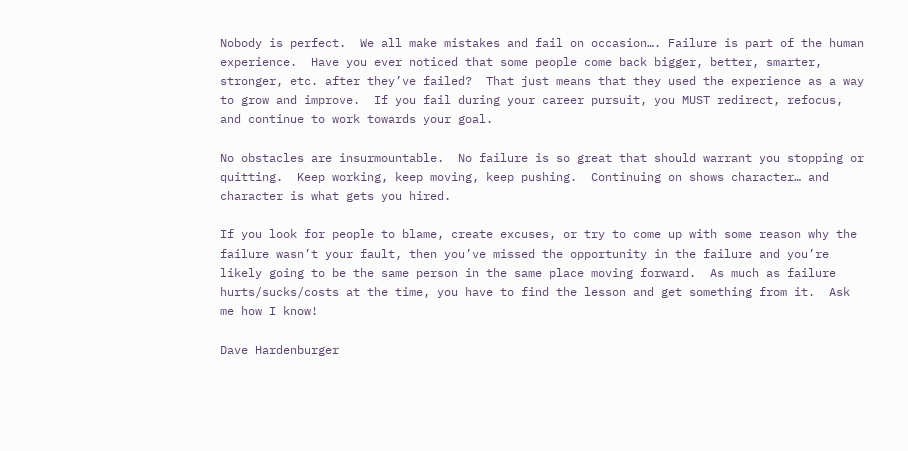Nobody is perfect.  We all make mistakes and fail on occasion…. Failure is part of the human experience.  Have you ever noticed that some people come back bigger, better, smarter, stronger, etc. after they’ve failed?  That just means that they used the experience as a way to grow and improve.  If you fail during your career pursuit, you MUST redirect, refocus, and continue to work towards your goal.

No obstacles are insurmountable.  No failure is so great that should warrant you stopping or quitting.  Keep working, keep moving, keep pushing.  Continuing on shows character… and character is what gets you hired.

If you look for people to blame, create excuses, or try to come up with some reason why the failure wasn’t your fault, then you’ve missed the opportunity in the failure and you’re likely going to be the same person in the same place moving forward.  As much as failure hurts/sucks/costs at the time, you have to find the lesson and get something from it.  Ask me how I know!

Dave Hardenburger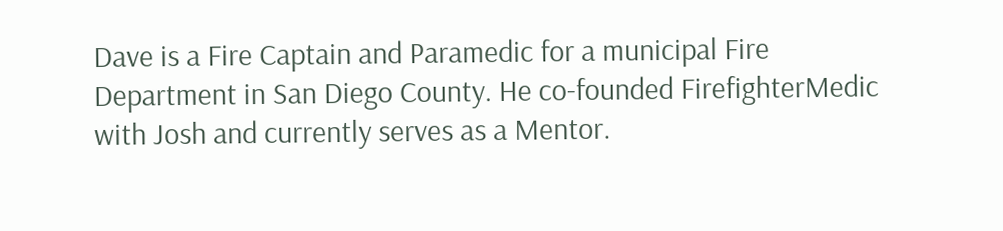Dave is a Fire Captain and Paramedic for a municipal Fire Department in San Diego County. He co-founded FirefighterMedic with Josh and currently serves as a Mentor.